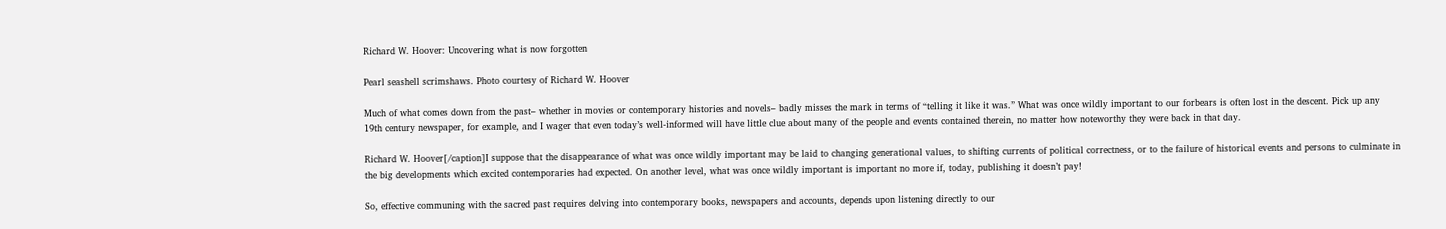Richard W. Hoover: Uncovering what is now forgotten

Pearl seashell scrimshaws. Photo courtesy of Richard W. Hoover

Much of what comes down from the past– whether in movies or contemporary histories and novels– badly misses the mark in terms of “telling it like it was.” What was once wildly important to our forbears is often lost in the descent. Pick up any 19th century newspaper, for example, and I wager that even today’s well-informed will have little clue about many of the people and events contained therein, no matter how noteworthy they were back in that day.

Richard W. Hoover[/caption]I suppose that the disappearance of what was once wildly important may be laid to changing generational values, to shifting currents of political correctness, or to the failure of historical events and persons to culminate in the big developments which excited contemporaries had expected. On another level, what was once wildly important is important no more if, today, publishing it doesn’t pay!

So, effective communing with the sacred past requires delving into contemporary books, newspapers and accounts, depends upon listening directly to our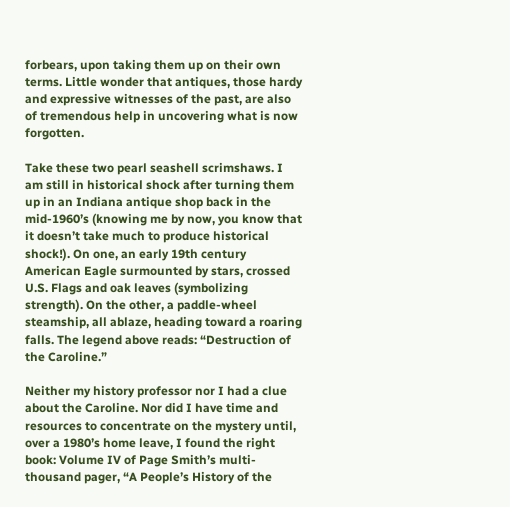forbears, upon taking them up on their own terms. Little wonder that antiques, those hardy and expressive witnesses of the past, are also of tremendous help in uncovering what is now forgotten.

Take these two pearl seashell scrimshaws. I am still in historical shock after turning them up in an Indiana antique shop back in the mid-1960’s (knowing me by now, you know that it doesn’t take much to produce historical shock!). On one, an early 19th century American Eagle surmounted by stars, crossed U.S. Flags and oak leaves (symbolizing strength). On the other, a paddle-wheel steamship, all ablaze, heading toward a roaring falls. The legend above reads: “Destruction of the Caroline.”

Neither my history professor nor I had a clue about the Caroline. Nor did I have time and resources to concentrate on the mystery until, over a 1980’s home leave, I found the right book: Volume IV of Page Smith’s multi-thousand pager, “A People’s History of the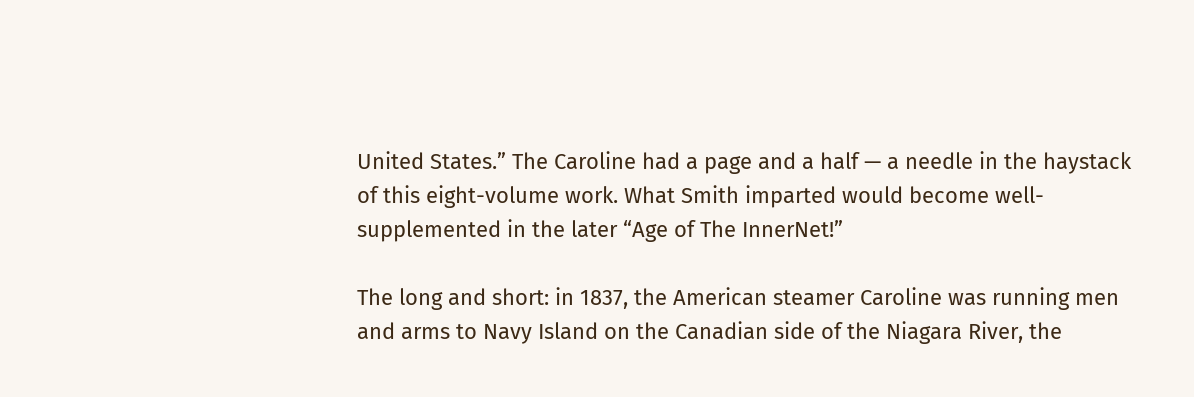United States.” The Caroline had a page and a half — a needle in the haystack of this eight-volume work. What Smith imparted would become well-supplemented in the later “Age of The InnerNet!”

The long and short: in 1837, the American steamer Caroline was running men and arms to Navy Island on the Canadian side of the Niagara River, the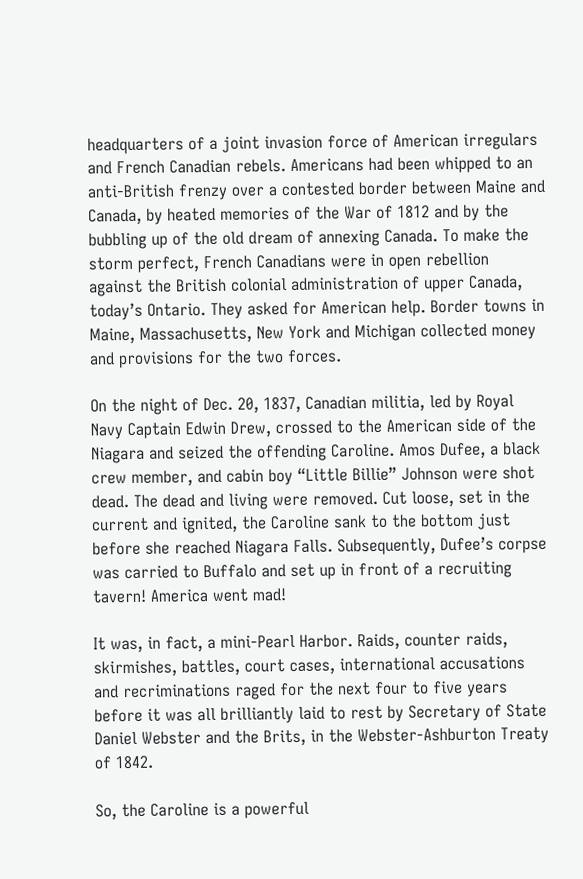headquarters of a joint invasion force of American irregulars and French Canadian rebels. Americans had been whipped to an anti-British frenzy over a contested border between Maine and Canada, by heated memories of the War of 1812 and by the bubbling up of the old dream of annexing Canada. To make the storm perfect, French Canadians were in open rebellion against the British colonial administration of upper Canada, today’s Ontario. They asked for American help. Border towns in Maine, Massachusetts, New York and Michigan collected money and provisions for the two forces.

On the night of Dec. 20, 1837, Canadian militia, led by Royal Navy Captain Edwin Drew, crossed to the American side of the Niagara and seized the offending Caroline. Amos Dufee, a black crew member, and cabin boy “Little Billie” Johnson were shot dead. The dead and living were removed. Cut loose, set in the current and ignited, the Caroline sank to the bottom just before she reached Niagara Falls. Subsequently, Dufee’s corpse was carried to Buffalo and set up in front of a recruiting tavern! America went mad!

It was, in fact, a mini-Pearl Harbor. Raids, counter raids, skirmishes, battles, court cases, international accusations and recriminations raged for the next four to five years before it was all brilliantly laid to rest by Secretary of State Daniel Webster and the Brits, in the Webster-Ashburton Treaty of 1842.

So, the Caroline is a powerful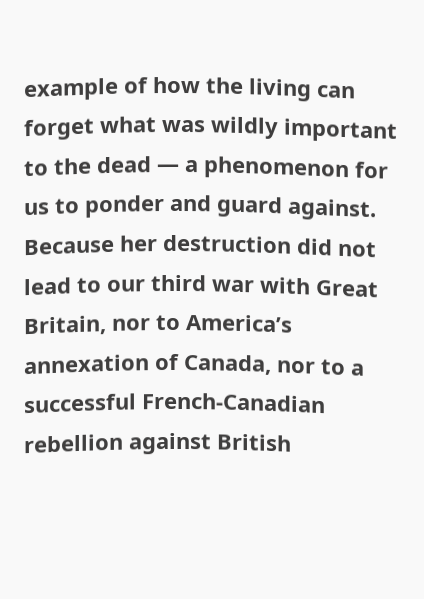example of how the living can forget what was wildly important to the dead — a phenomenon for us to ponder and guard against. Because her destruction did not lead to our third war with Great Britain, nor to America’s annexation of Canada, nor to a successful French-Canadian rebellion against British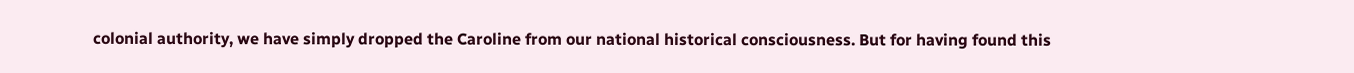colonial authority, we have simply dropped the Caroline from our national historical consciousness. But for having found this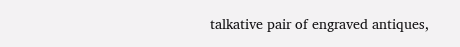talkative pair of engraved antiques,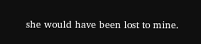she would have been lost to mine.